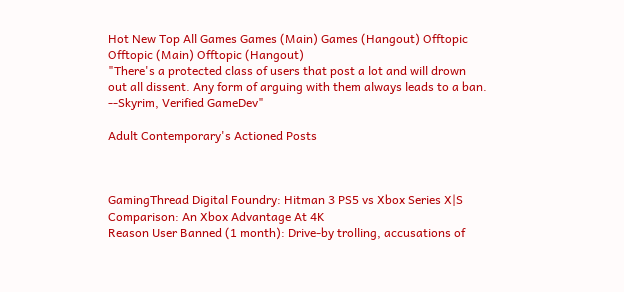Hot New Top All Games Games (Main) Games (Hangout) Offtopic Offtopic (Main) Offtopic (Hangout)
"There's a protected class of users that post a lot and will drown out all dissent. Any form of arguing with them always leads to a ban. --Skyrim, Verified GameDev"

Adult Contemporary's Actioned Posts



GamingThread Digital Foundry: Hitman 3 PS5 vs Xbox Series X|S Comparison: An Xbox Advantage At 4K
Reason User Banned (1 month): Drive-by trolling, accusations of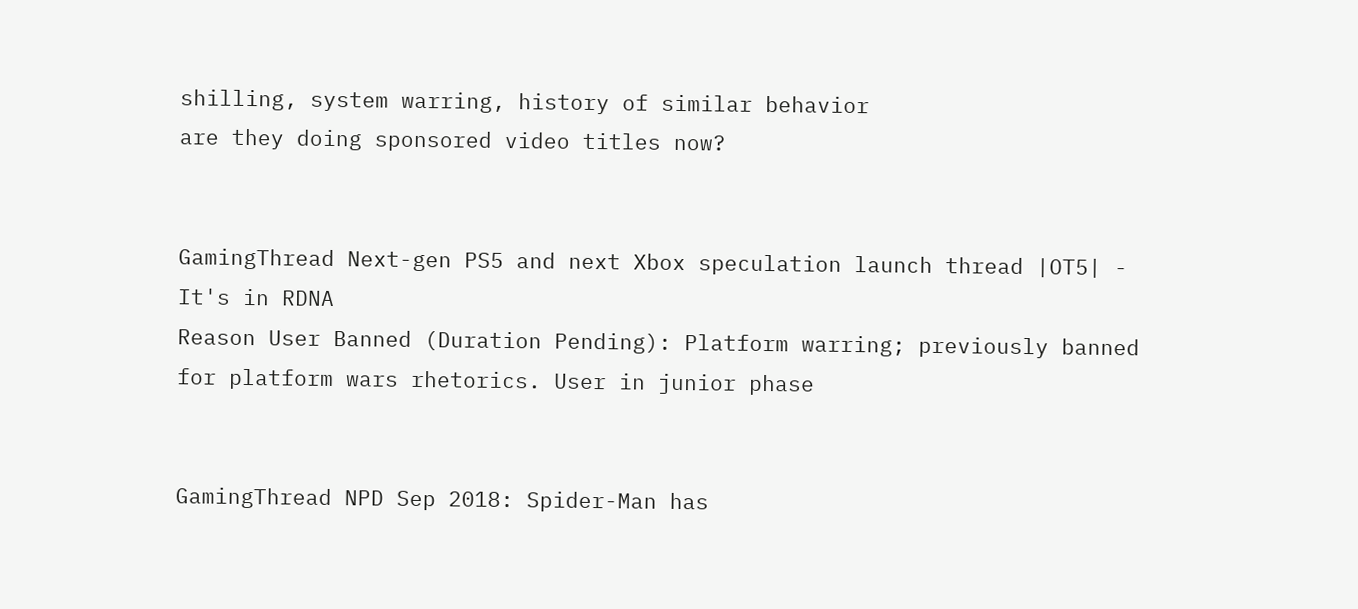shilling, system warring, history of similar behavior
are they doing sponsored video titles now?


GamingThread Next-gen PS5 and next Xbox speculation launch thread |OT5| - It's in RDNA
Reason User Banned (Duration Pending): Platform warring; previously banned for platform wars rhetorics. User in junior phase


GamingThread NPD Sep 2018: Spider-Man has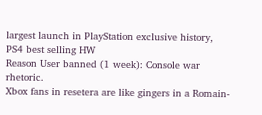largest launch in PlayStation exclusive history, PS4 best selling HW
Reason User banned (1 week): Console war rhetoric.
Xbox fans in resetera are like gingers in a Romain-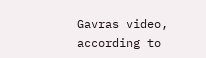Gavras video, according to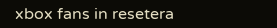xbox fans in resetera